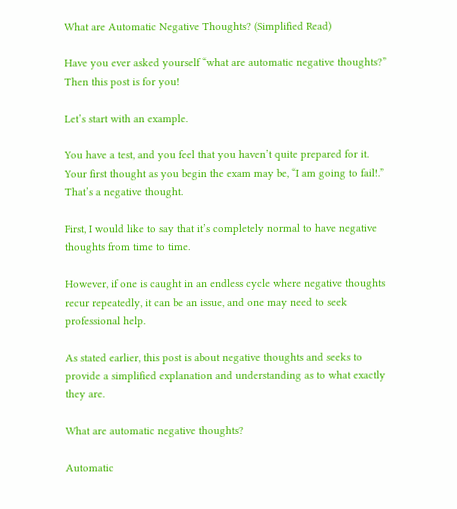What are Automatic Negative Thoughts? (Simplified Read)

Have you ever asked yourself “what are automatic negative thoughts?” Then this post is for you!

Let’s start with an example.

You have a test, and you feel that you haven’t quite prepared for it. Your first thought as you begin the exam may be, “I am going to fail!.” That’s a negative thought.

First, I would like to say that it’s completely normal to have negative thoughts from time to time.

However, if one is caught in an endless cycle where negative thoughts recur repeatedly, it can be an issue, and one may need to seek professional help.

As stated earlier, this post is about negative thoughts and seeks to provide a simplified explanation and understanding as to what exactly they are.

What are automatic negative thoughts?

Automatic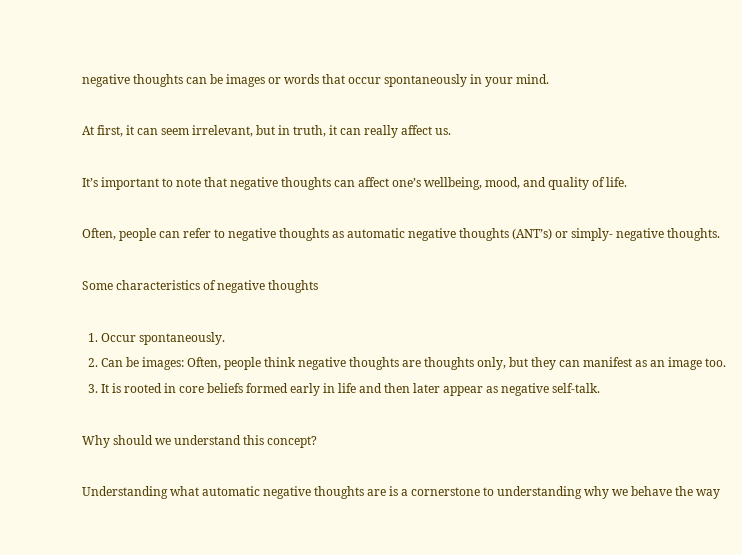negative thoughts can be images or words that occur spontaneously in your mind.

At first, it can seem irrelevant, but in truth, it can really affect us.

It’s important to note that negative thoughts can affect one’s wellbeing, mood, and quality of life.

Often, people can refer to negative thoughts as automatic negative thoughts (ANT’s) or simply- negative thoughts.

Some characteristics of negative thoughts

  1. Occur spontaneously.
  2. Can be images: Often, people think negative thoughts are thoughts only, but they can manifest as an image too.
  3. It is rooted in core beliefs formed early in life and then later appear as negative self-talk.

Why should we understand this concept?

Understanding what automatic negative thoughts are is a cornerstone to understanding why we behave the way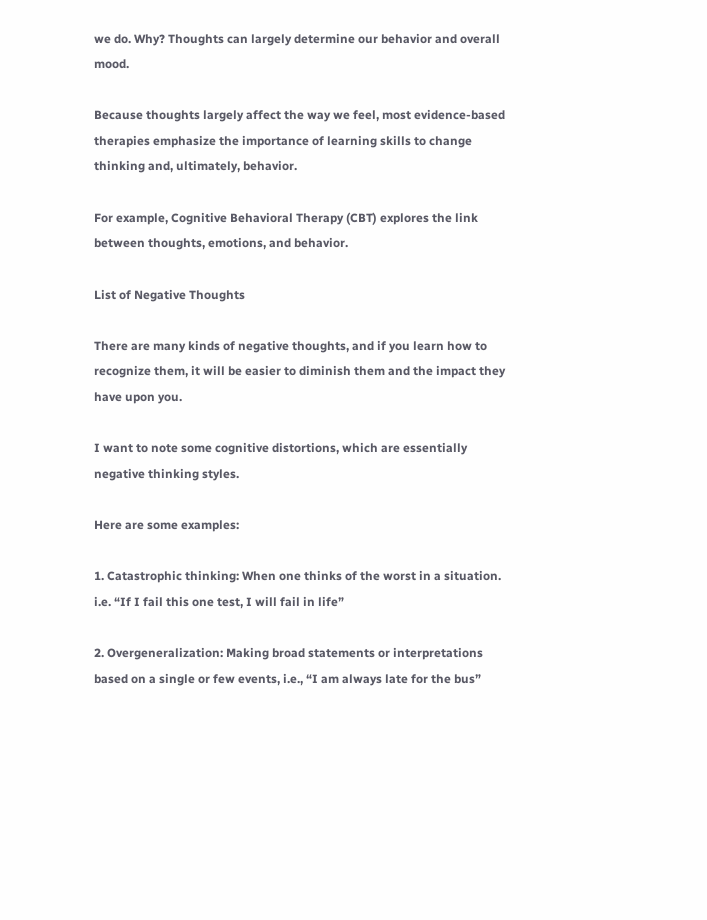we do. Why? Thoughts can largely determine our behavior and overall mood.

Because thoughts largely affect the way we feel, most evidence-based therapies emphasize the importance of learning skills to change thinking and, ultimately, behavior.

For example, Cognitive Behavioral Therapy (CBT) explores the link between thoughts, emotions, and behavior.

List of Negative Thoughts

There are many kinds of negative thoughts, and if you learn how to recognize them, it will be easier to diminish them and the impact they have upon you.

I want to note some cognitive distortions, which are essentially negative thinking styles.

Here are some examples:

1. Catastrophic thinking: When one thinks of the worst in a situation. i.e. “If I fail this one test, I will fail in life”

2. Overgeneralization: Making broad statements or interpretations based on a single or few events, i.e., “I am always late for the bus”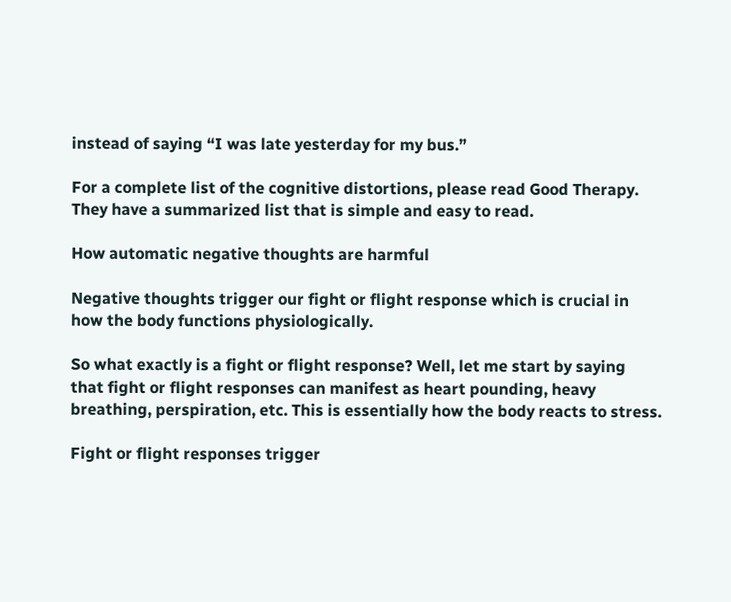instead of saying “I was late yesterday for my bus.”

For a complete list of the cognitive distortions, please read Good Therapy. They have a summarized list that is simple and easy to read.

How automatic negative thoughts are harmful

Negative thoughts trigger our fight or flight response which is crucial in how the body functions physiologically.

So what exactly is a fight or flight response? Well, let me start by saying that fight or flight responses can manifest as heart pounding, heavy breathing, perspiration, etc. This is essentially how the body reacts to stress.

Fight or flight responses trigger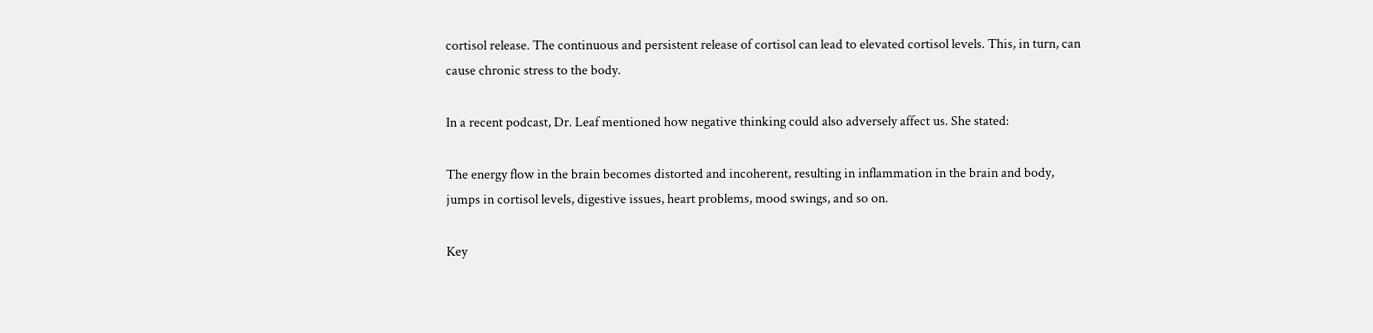cortisol release. The continuous and persistent release of cortisol can lead to elevated cortisol levels. This, in turn, can cause chronic stress to the body.

In a recent podcast, Dr. Leaf mentioned how negative thinking could also adversely affect us. She stated:

The energy flow in the brain becomes distorted and incoherent, resulting in inflammation in the brain and body, jumps in cortisol levels, digestive issues, heart problems, mood swings, and so on.

Key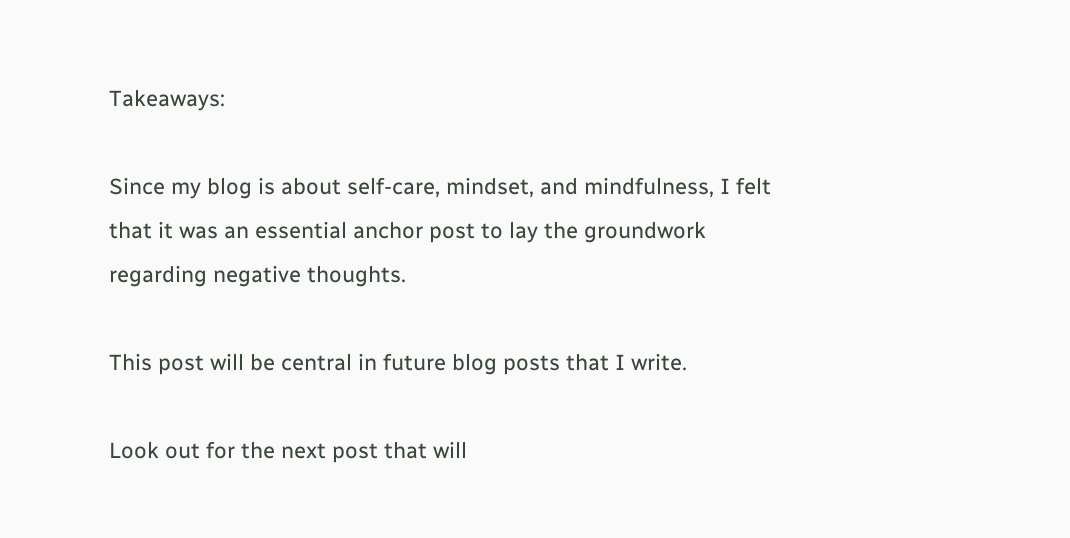Takeaways:

Since my blog is about self-care, mindset, and mindfulness, I felt that it was an essential anchor post to lay the groundwork regarding negative thoughts.

This post will be central in future blog posts that I write.

Look out for the next post that will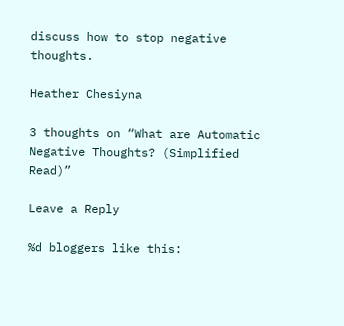discuss how to stop negative thoughts.

Heather Chesiyna

3 thoughts on “What are Automatic Negative Thoughts? (Simplified Read)”

Leave a Reply

%d bloggers like this: